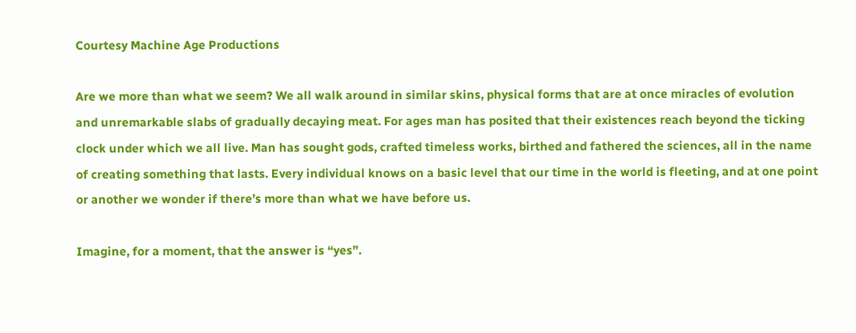Courtesy Machine Age Productions

Are we more than what we seem? We all walk around in similar skins, physical forms that are at once miracles of evolution and unremarkable slabs of gradually decaying meat. For ages man has posited that their existences reach beyond the ticking clock under which we all live. Man has sought gods, crafted timeless works, birthed and fathered the sciences, all in the name of creating something that lasts. Every individual knows on a basic level that our time in the world is fleeting, and at one point or another we wonder if there’s more than what we have before us.

Imagine, for a moment, that the answer is “yes”.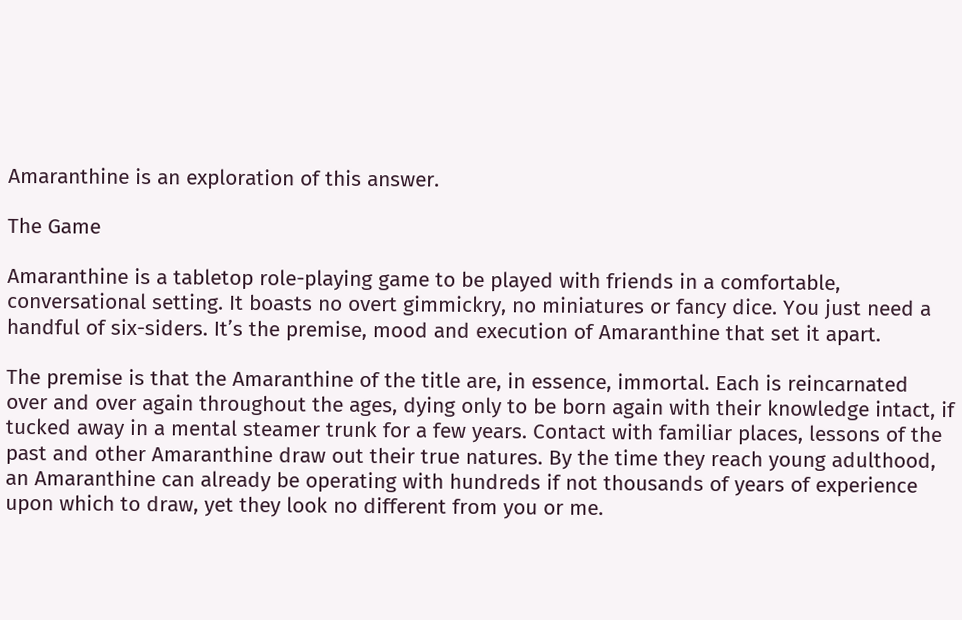Amaranthine is an exploration of this answer.

The Game

Amaranthine is a tabletop role-playing game to be played with friends in a comfortable, conversational setting. It boasts no overt gimmickry, no miniatures or fancy dice. You just need a handful of six-siders. It’s the premise, mood and execution of Amaranthine that set it apart.

The premise is that the Amaranthine of the title are, in essence, immortal. Each is reincarnated over and over again throughout the ages, dying only to be born again with their knowledge intact, if tucked away in a mental steamer trunk for a few years. Contact with familiar places, lessons of the past and other Amaranthine draw out their true natures. By the time they reach young adulthood, an Amaranthine can already be operating with hundreds if not thousands of years of experience upon which to draw, yet they look no different from you or me.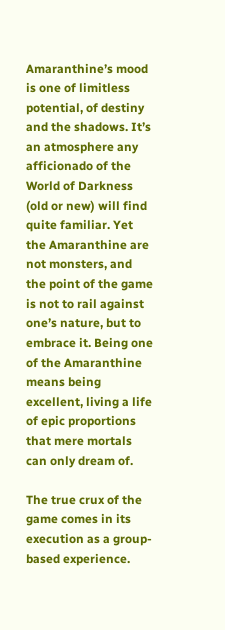Amaranthine’s mood is one of limitless potential, of destiny and the shadows. It’s an atmosphere any afficionado of the World of Darkness (old or new) will find quite familiar. Yet the Amaranthine are not monsters, and the point of the game is not to rail against one’s nature, but to embrace it. Being one of the Amaranthine means being excellent, living a life of epic proportions that mere mortals can only dream of.

The true crux of the game comes in its execution as a group-based experience.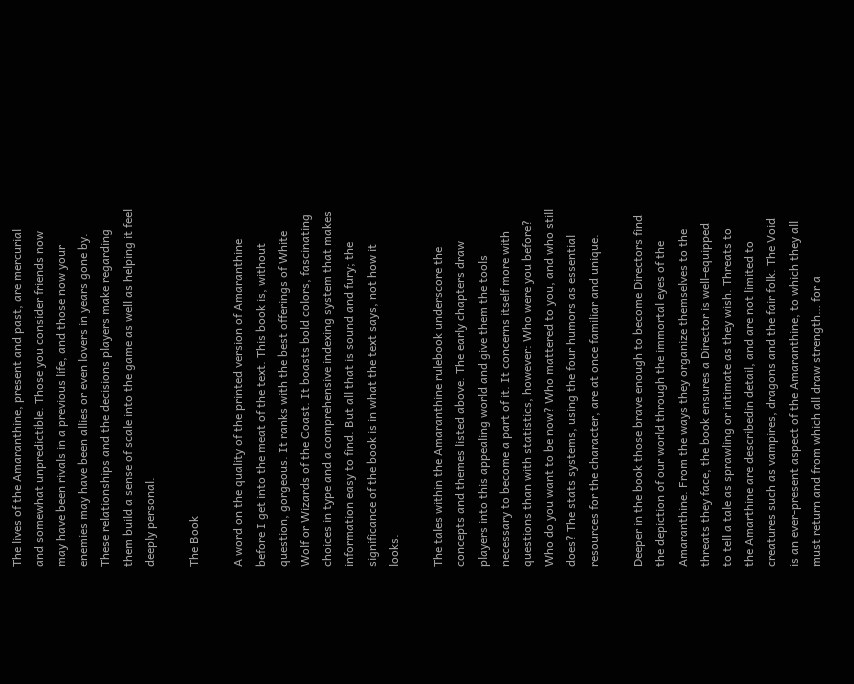The lives of the Amaranthine, present and past, are mercurial and somewhat unpredictible. Those you consider friends now may have been rivals in a previous life, and those now your enemies may have been allies or even lovers in years gone by. These relationships and the decisions players make regarding them build a sense of scale into the game as well as helping it feel deeply personal.

The Book

A word on the quality of the printed version of Amaranthine before I get into the meat of the text. This book is, without question, gorgeous. It ranks with the best offerings of White Wolf or Wizards of the Coast. It boasts bold colors, fascinating choices in type and a comprehensive indexing system that makes information easy to find. But all that is sound and fury; the significance of the book is in what the text says, not how it looks.

The tales within the Amaranthine rulebook underscore the concepts and themes listed above. The early chapters draw players into this appealing world and give them the tools necessary to become a part of it. It concerns itself more with questions than with statistics, however: Who were you before? Who do you want to be now? Who mattered to you, and who still does? The stats systems, using the four humors as essential resources for the character, are at once familiar and unique.

Deeper in the book those brave enough to become Directors find the depiction of our world through the immortal eyes of the Amaranthine. From the ways they organize themselves to the threats they face, the book ensures a Director is well-equipped to tell a tale as sprawling or intimate as they wish. Threats to the Amarthine are describedin detail, and are not limited to creatures such as vampires, dragons and the fair folk. The Void is an ever-present aspect of the Amaranthine, to which they all must return and from which all draw strength… for a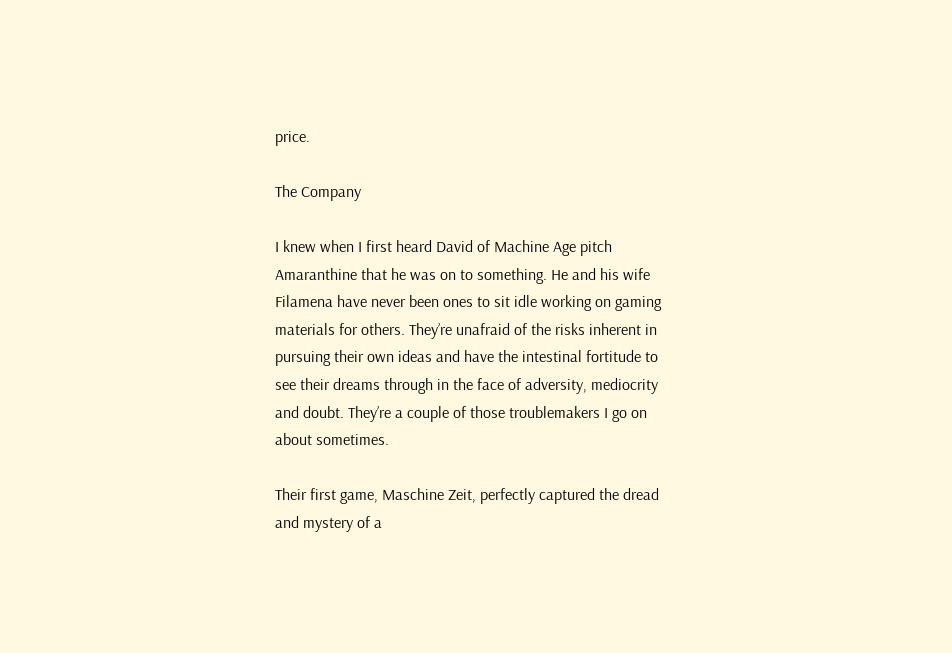price.

The Company

I knew when I first heard David of Machine Age pitch Amaranthine that he was on to something. He and his wife Filamena have never been ones to sit idle working on gaming materials for others. They’re unafraid of the risks inherent in pursuing their own ideas and have the intestinal fortitude to see their dreams through in the face of adversity, mediocrity and doubt. They’re a couple of those troublemakers I go on about sometimes.

Their first game, Maschine Zeit, perfectly captured the dread and mystery of a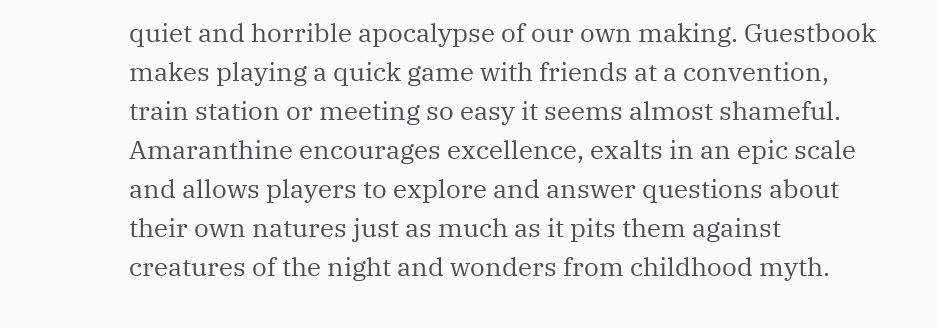quiet and horrible apocalypse of our own making. Guestbook makes playing a quick game with friends at a convention, train station or meeting so easy it seems almost shameful. Amaranthine encourages excellence, exalts in an epic scale and allows players to explore and answer questions about their own natures just as much as it pits them against creatures of the night and wonders from childhood myth.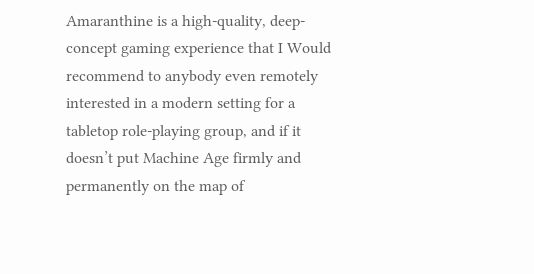Amaranthine is a high-quality, deep-concept gaming experience that I Would recommend to anybody even remotely interested in a modern setting for a tabletop role-playing group, and if it doesn’t put Machine Age firmly and permanently on the map of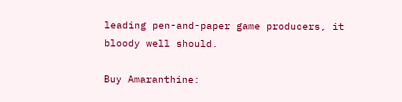leading pen-and-paper game producers, it bloody well should.

Buy Amaranthine: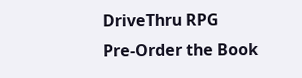DriveThru RPG
Pre-Order the Book